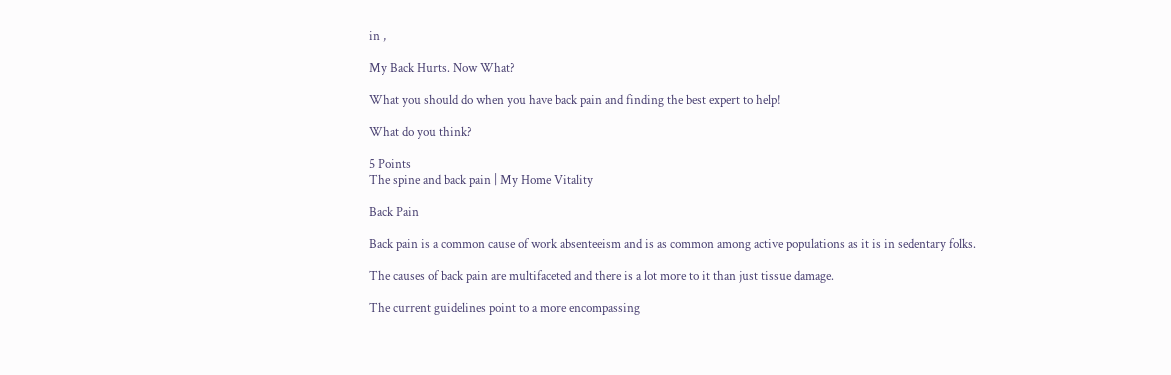in ,

My Back Hurts. Now What?

What you should do when you have back pain and finding the best expert to help!

What do you think?

5 Points
The spine and back pain | My Home Vitality

Back Pain

Back pain is a common cause of work absenteeism and is as common among active populations as it is in sedentary folks.

The causes of back pain are multifaceted and there is a lot more to it than just tissue damage.

The current guidelines point to a more encompassing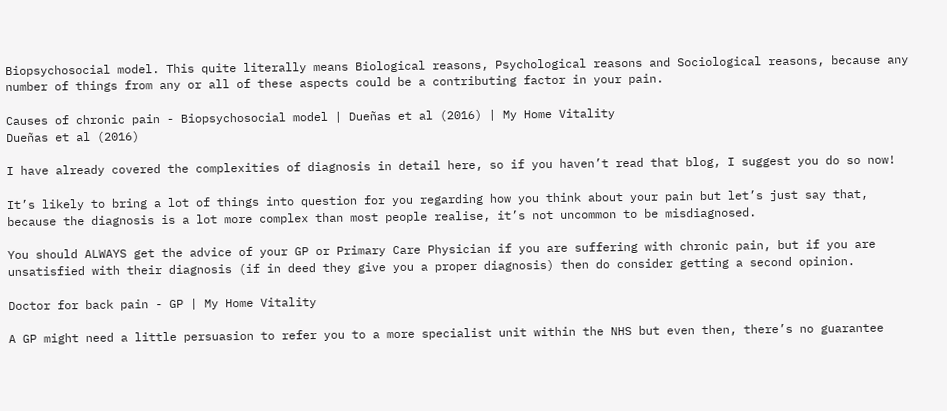Biopsychosocial model. This quite literally means Biological reasons, Psychological reasons and Sociological reasons, because any number of things from any or all of these aspects could be a contributing factor in your pain.

Causes of chronic pain - Biopsychosocial model | Dueñas et al (2016) | My Home Vitality
Dueñas et al (2016)

I have already covered the complexities of diagnosis in detail here, so if you haven’t read that blog, I suggest you do so now!

It’s likely to bring a lot of things into question for you regarding how you think about your pain but let’s just say that, because the diagnosis is a lot more complex than most people realise, it’s not uncommon to be misdiagnosed.

You should ALWAYS get the advice of your GP or Primary Care Physician if you are suffering with chronic pain, but if you are unsatisfied with their diagnosis (if in deed they give you a proper diagnosis) then do consider getting a second opinion.

Doctor for back pain - GP | My Home Vitality

A GP might need a little persuasion to refer you to a more specialist unit within the NHS but even then, there’s no guarantee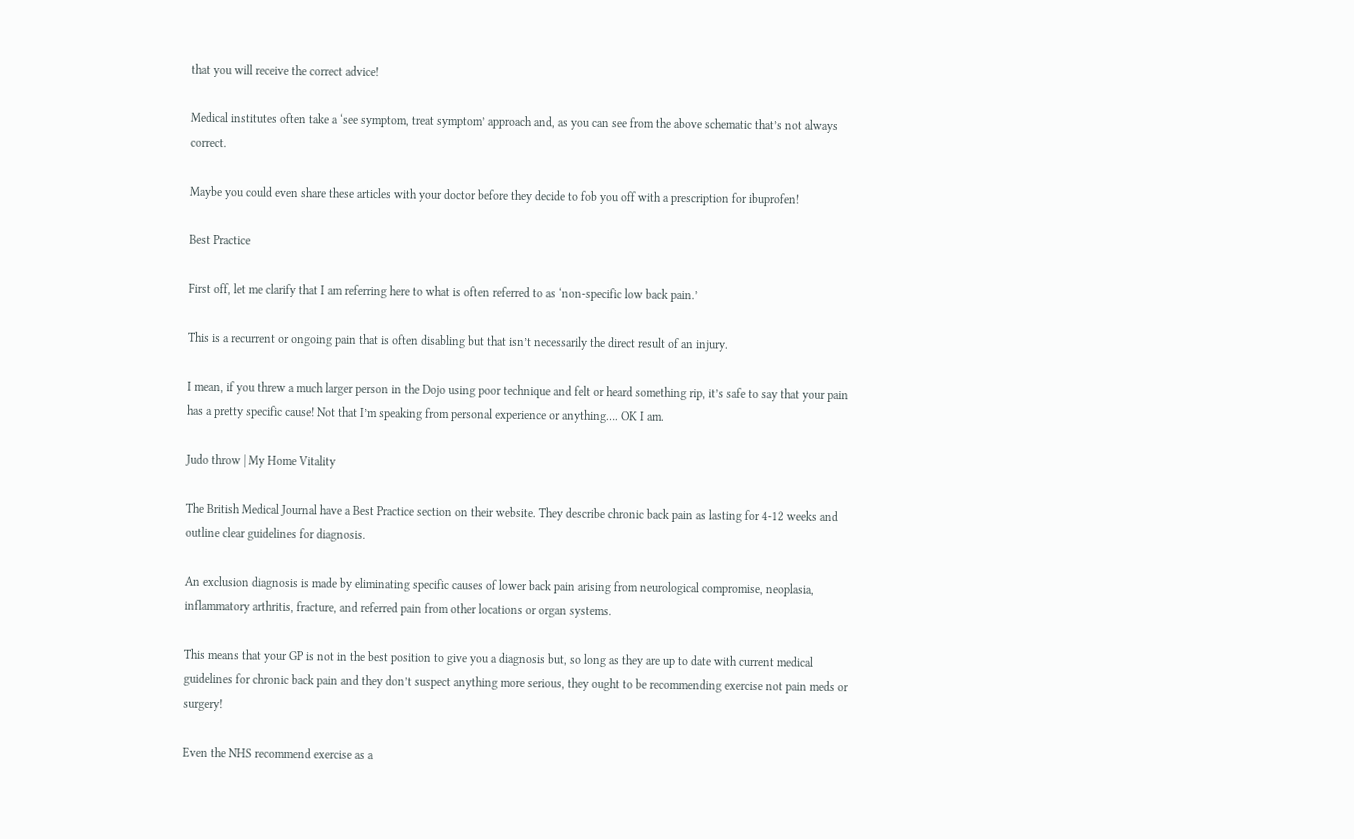that you will receive the correct advice!

Medical institutes often take a ‘see symptom, treat symptom’ approach and, as you can see from the above schematic that’s not always correct.

Maybe you could even share these articles with your doctor before they decide to fob you off with a prescription for ibuprofen!

Best Practice

First off, let me clarify that I am referring here to what is often referred to as ‘non-specific low back pain.’

This is a recurrent or ongoing pain that is often disabling but that isn’t necessarily the direct result of an injury.

I mean, if you threw a much larger person in the Dojo using poor technique and felt or heard something rip, it’s safe to say that your pain has a pretty specific cause! Not that I’m speaking from personal experience or anything…. OK I am.

Judo throw | My Home Vitality

The British Medical Journal have a Best Practice section on their website. They describe chronic back pain as lasting for 4-12 weeks and outline clear guidelines for diagnosis.

An exclusion diagnosis is made by eliminating specific causes of lower back pain arising from neurological compromise, neoplasia, inflammatory arthritis, fracture, and referred pain from other locations or organ systems.

This means that your GP is not in the best position to give you a diagnosis but, so long as they are up to date with current medical guidelines for chronic back pain and they don’t suspect anything more serious, they ought to be recommending exercise not pain meds or surgery!

Even the NHS recommend exercise as a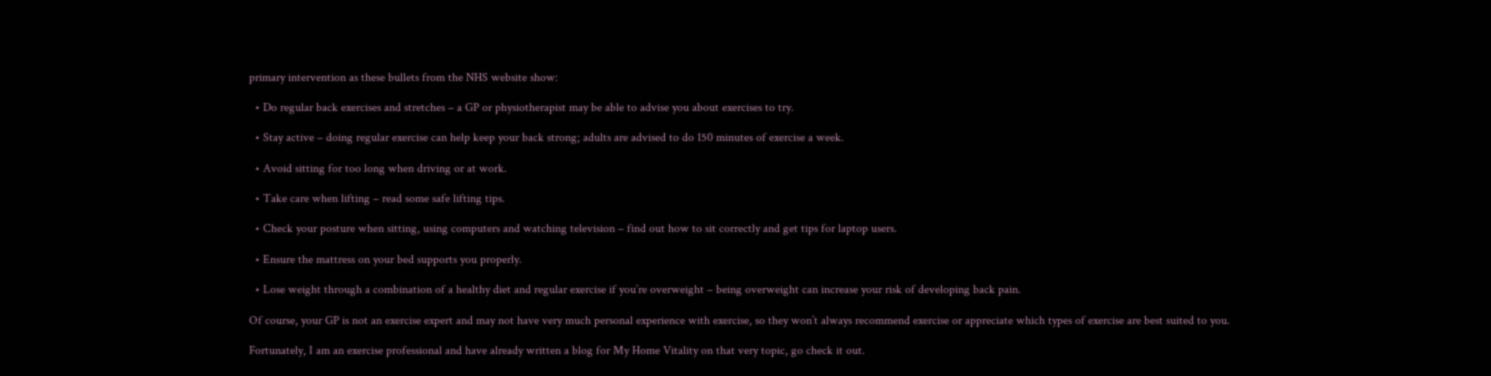primary intervention as these bullets from the NHS website show:

  • Do regular back exercises and stretches – a GP or physiotherapist may be able to advise you about exercises to try.

  • Stay active – doing regular exercise can help keep your back strong; adults are advised to do 150 minutes of exercise a week.

  • Avoid sitting for too long when driving or at work.

  • Take care when lifting – read some safe lifting tips.

  • Check your posture when sitting, using computers and watching television – find out how to sit correctly and get tips for laptop users.

  • Ensure the mattress on your bed supports you properly.

  • Lose weight through a combination of a healthy diet and regular exercise if you’re overweight – being overweight can increase your risk of developing back pain.

Of course, your GP is not an exercise expert and may not have very much personal experience with exercise, so they won’t always recommend exercise or appreciate which types of exercise are best suited to you.

Fortunately, I am an exercise professional and have already written a blog for My Home Vitality on that very topic, go check it out.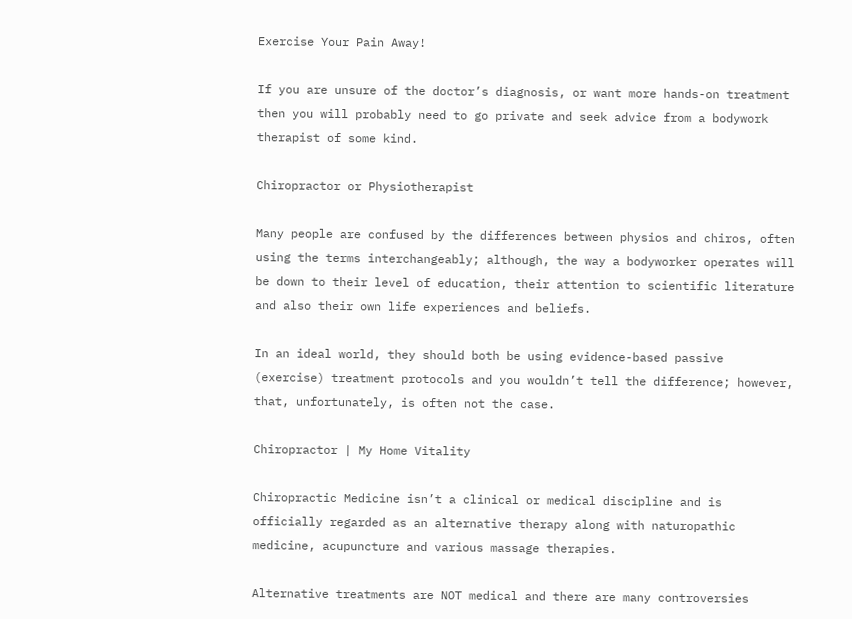Exercise Your Pain Away!

If you are unsure of the doctor’s diagnosis, or want more hands-on treatment then you will probably need to go private and seek advice from a bodywork therapist of some kind.

Chiropractor or Physiotherapist

Many people are confused by the differences between physios and chiros, often using the terms interchangeably; although, the way a bodyworker operates will be down to their level of education, their attention to scientific literature and also their own life experiences and beliefs.

In an ideal world, they should both be using evidence-based passive (exercise) treatment protocols and you wouldn’t tell the difference; however, that, unfortunately, is often not the case.

Chiropractor | My Home Vitality

Chiropractic Medicine isn’t a clinical or medical discipline and is officially regarded as an alternative therapy along with naturopathic medicine, acupuncture and various massage therapies.

Alternative treatments are NOT medical and there are many controversies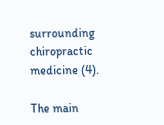surrounding chiropractic medicine (4).

The main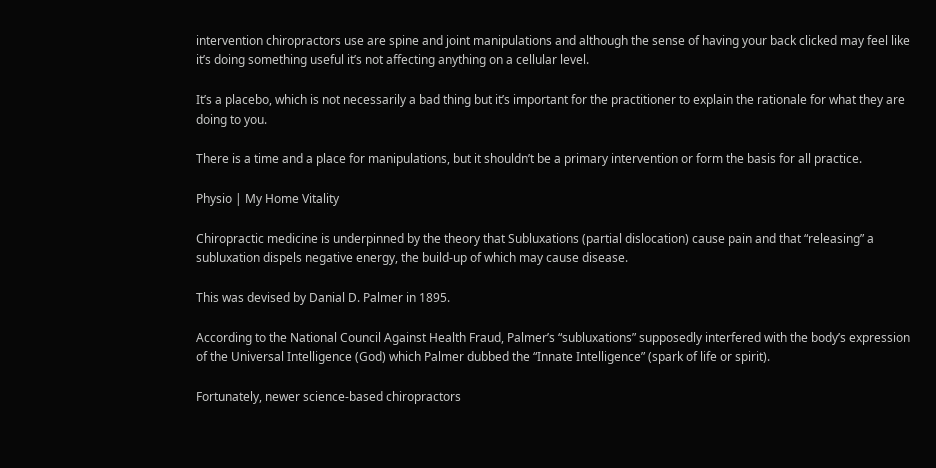intervention chiropractors use are spine and joint manipulations and although the sense of having your back clicked may feel like it’s doing something useful it’s not affecting anything on a cellular level.

It’s a placebo, which is not necessarily a bad thing but it’s important for the practitioner to explain the rationale for what they are doing to you.

There is a time and a place for manipulations, but it shouldn’t be a primary intervention or form the basis for all practice.

Physio | My Home Vitality

Chiropractic medicine is underpinned by the theory that Subluxations (partial dislocation) cause pain and that “releasing” a subluxation dispels negative energy, the build-up of which may cause disease.

This was devised by Danial D. Palmer in 1895.

According to the National Council Against Health Fraud, Palmer’s “subluxations” supposedly interfered with the body’s expression of the Universal Intelligence (God) which Palmer dubbed the “Innate Intelligence” (spark of life or spirit).

Fortunately, newer science-based chiropractors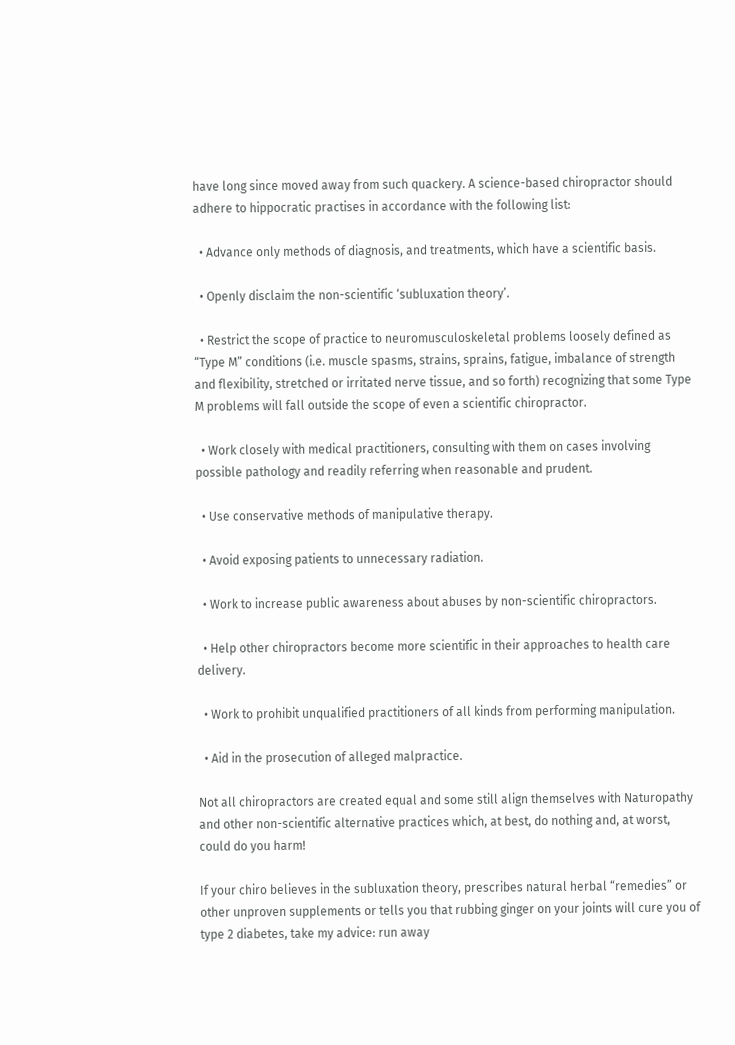have long since moved away from such quackery. A science-based chiropractor should adhere to hippocratic practises in accordance with the following list:

  • Advance only methods of diagnosis, and treatments, which have a scientific basis.

  • Openly disclaim the non-scientific ‘subluxation theory’.

  • Restrict the scope of practice to neuromusculoskeletal problems loosely defined as “Type M” conditions (i.e. muscle spasms, strains, sprains, fatigue, imbalance of strength and flexibility, stretched or irritated nerve tissue, and so forth) recognizing that some Type M problems will fall outside the scope of even a scientific chiropractor.

  • Work closely with medical practitioners, consulting with them on cases involving possible pathology and readily referring when reasonable and prudent.

  • Use conservative methods of manipulative therapy.

  • Avoid exposing patients to unnecessary radiation.

  • Work to increase public awareness about abuses by non-scientific chiropractors.

  • Help other chiropractors become more scientific in their approaches to health care delivery.

  • Work to prohibit unqualified practitioners of all kinds from performing manipulation.

  • Aid in the prosecution of alleged malpractice.

Not all chiropractors are created equal and some still align themselves with Naturopathy and other non-scientific alternative practices which, at best, do nothing and, at worst, could do you harm!

If your chiro believes in the subluxation theory, prescribes natural herbal “remedies” or other unproven supplements or tells you that rubbing ginger on your joints will cure you of type 2 diabetes, take my advice: run away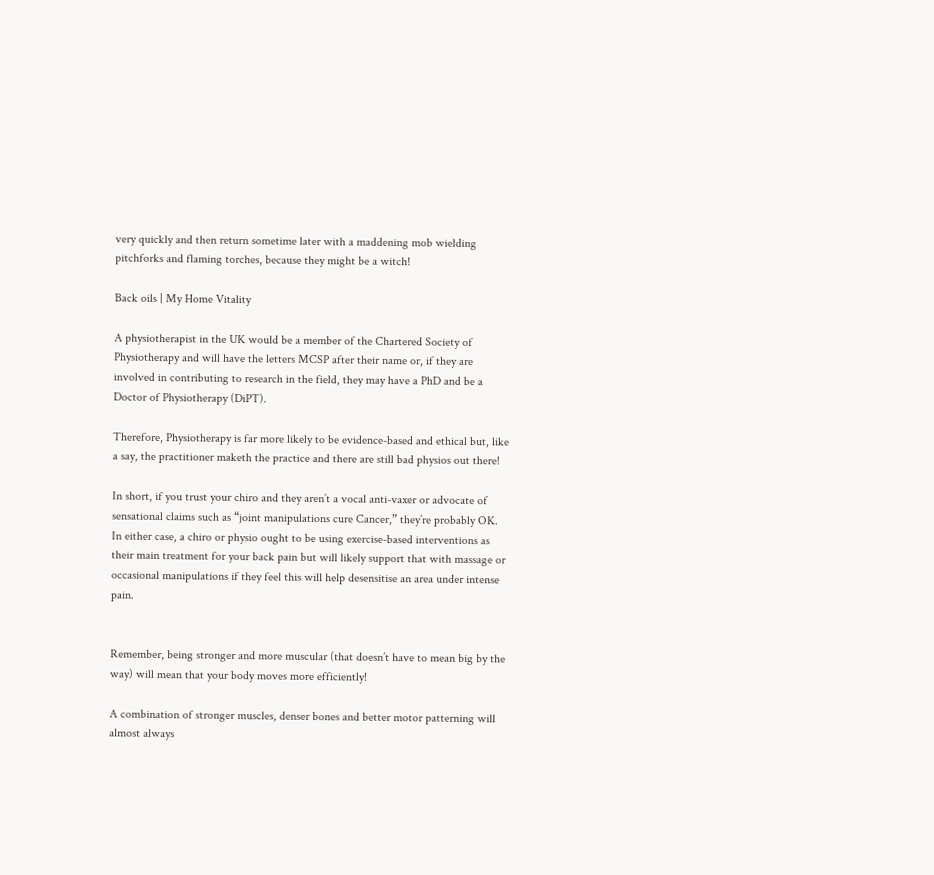very quickly and then return sometime later with a maddening mob wielding pitchforks and flaming torches, because they might be a witch!

Back oils | My Home Vitality

A physiotherapist in the UK would be a member of the Chartered Society of Physiotherapy and will have the letters MCSP after their name or, if they are involved in contributing to research in the field, they may have a PhD and be a Doctor of Physiotherapy (DiPT).

Therefore, Physiotherapy is far more likely to be evidence-based and ethical but, like a say, the practitioner maketh the practice and there are still bad physios out there!

In short, if you trust your chiro and they aren’t a vocal anti-vaxer or advocate of sensational claims such as “joint manipulations cure Cancer,” they’re probably OK. In either case, a chiro or physio ought to be using exercise-based interventions as their main treatment for your back pain but will likely support that with massage or occasional manipulations if they feel this will help desensitise an area under intense pain.


Remember, being stronger and more muscular (that doesn’t have to mean big by the way) will mean that your body moves more efficiently!

A combination of stronger muscles, denser bones and better motor patterning will almost always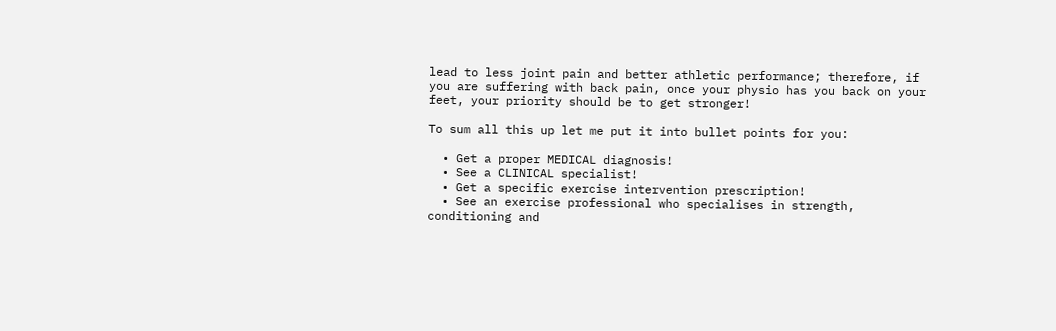lead to less joint pain and better athletic performance; therefore, if you are suffering with back pain, once your physio has you back on your feet, your priority should be to get stronger!

To sum all this up let me put it into bullet points for you:

  • Get a proper MEDICAL diagnosis!
  • See a CLINICAL specialist!
  • Get a specific exercise intervention prescription!
  • See an exercise professional who specialises in strength, conditioning and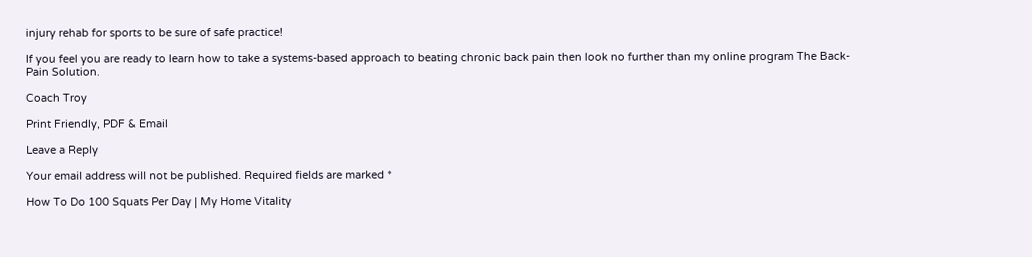injury rehab for sports to be sure of safe practice!

If you feel you are ready to learn how to take a systems-based approach to beating chronic back pain then look no further than my online program The Back-Pain Solution.

Coach Troy

Print Friendly, PDF & Email

Leave a Reply

Your email address will not be published. Required fields are marked *

How To Do 100 Squats Per Day | My Home Vitality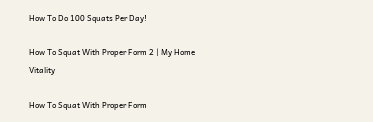How To Do 100 Squats Per Day!

How To Squat With Proper Form 2 | My Home Vitality

How To Squat With Proper Form